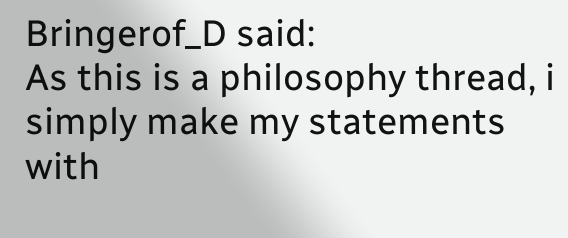Bringerof_D said:
As this is a philosophy thread, i simply make my statements with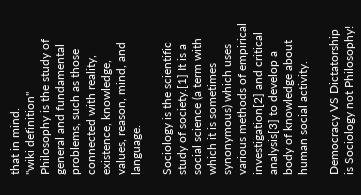that in mind.
"wiki definition"
Philosophy is the study of general and fundamental problems, such as those connected with reality, existence, knowledge, values, reason, mind, and language.

Sociology is the scientific study of society.[1] It is a social science (a term with which it is sometimes synonymous) which uses various methods of empirical investigation[2] and critical analysis[3] to develop a body of knowledge about human social activity.

Democracy VS Dictatorship is Sociology not Philosophy!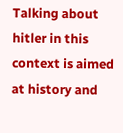Talking about hitler in this context is aimed at history and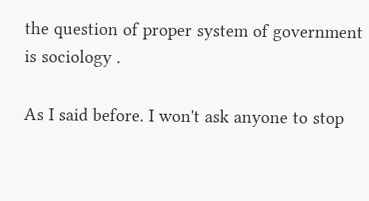the question of proper system of government is sociology .

As I said before. I won't ask anyone to stop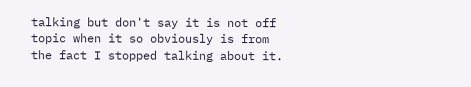talking but don't say it is not off topic when it so obviously is from the fact I stopped talking about it.